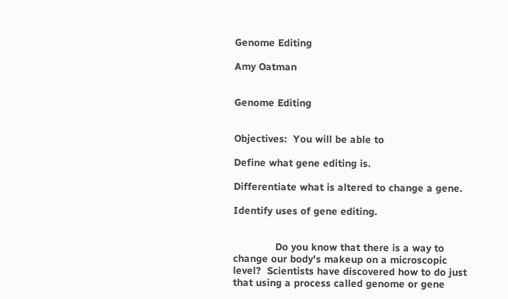Genome Editing

Amy Oatman


Genome Editing


Objectives:  You will be able to

Define what gene editing is.

Differentiate what is altered to change a gene.

Identify uses of gene editing.


              Do you know that there is a way to change our body's makeup on a microscopic level?  Scientists have discovered how to do just that using a process called genome or gene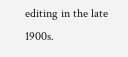editing in the late 1900s.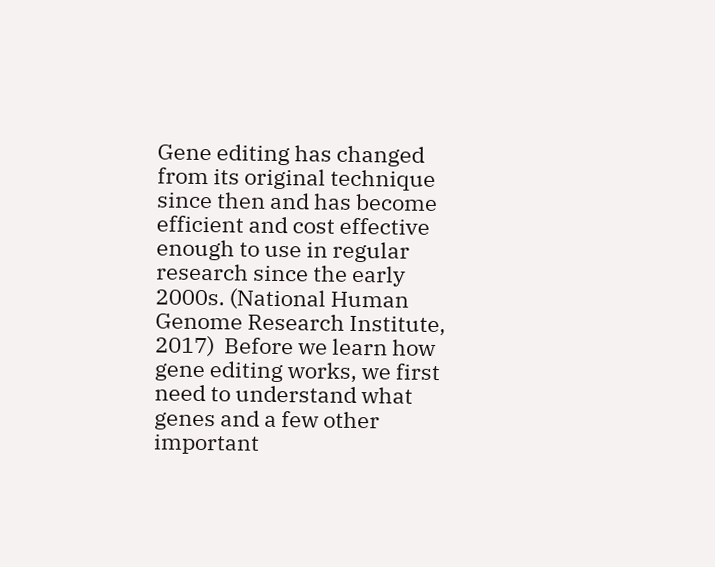Gene editing has changed from its original technique since then and has become efficient and cost effective enough to use in regular research since the early 2000s. (National Human Genome Research Institute, 2017)  Before we learn how gene editing works, we first need to understand what genes and a few other important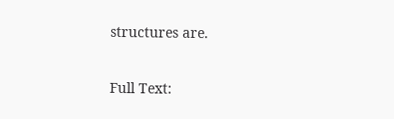structures are.

Full Text: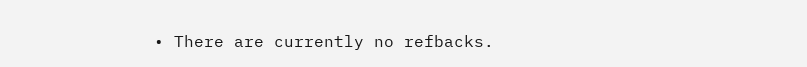• There are currently no refbacks.